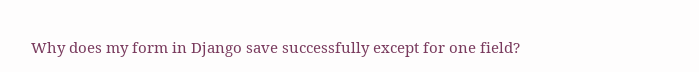Why does my form in Django save successfully except for one field?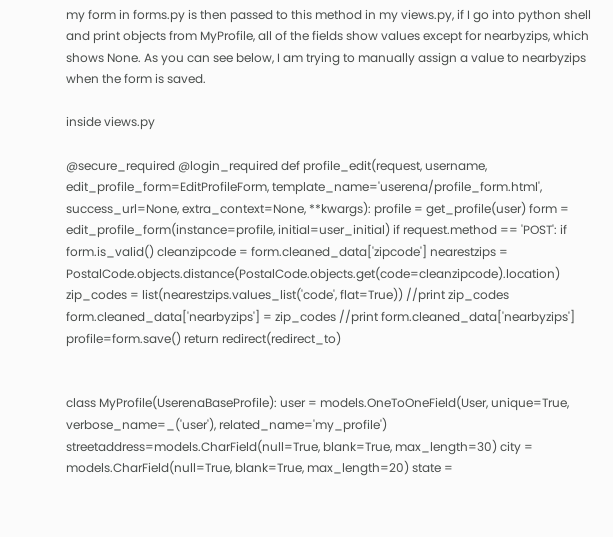my form in forms.py is then passed to this method in my views.py, if I go into python shell and print objects from MyProfile, all of the fields show values except for nearbyzips, which shows None. As you can see below, I am trying to manually assign a value to nearbyzips when the form is saved.

inside views.py

@secure_required @login_required def profile_edit(request, username, edit_profile_form=EditProfileForm, template_name='userena/profile_form.html', success_url=None, extra_context=None, **kwargs): profile = get_profile(user) form = edit_profile_form(instance=profile, initial=user_initial) if request.method == 'POST': if form.is_valid() cleanzipcode = form.cleaned_data['zipcode'] nearestzips = PostalCode.objects.distance(PostalCode.objects.get(code=cleanzipcode).location) zip_codes = list(nearestzips.values_list('code', flat=True)) //print zip_codes form.cleaned_data['nearbyzips'] = zip_codes //print form.cleaned_data['nearbyzips'] profile=form.save() return redirect(redirect_to)


class MyProfile(UserenaBaseProfile): user = models.OneToOneField(User, unique=True, verbose_name=_('user'), related_name='my_profile') streetaddress=models.CharField(null=True, blank=True, max_length=30) city = models.CharField(null=True, blank=True, max_length=20) state =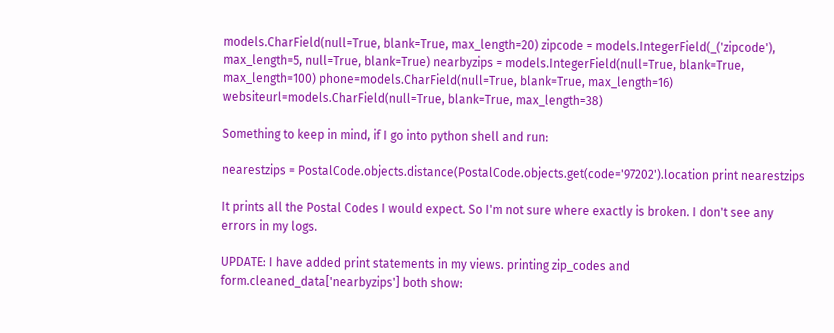models.CharField(null=True, blank=True, max_length=20) zipcode = models.IntegerField(_('zipcode'), max_length=5, null=True, blank=True) nearbyzips = models.IntegerField(null=True, blank=True, max_length=100) phone=models.CharField(null=True, blank=True, max_length=16) websiteurl=models.CharField(null=True, blank=True, max_length=38)

Something to keep in mind, if I go into python shell and run:

nearestzips = PostalCode.objects.distance(PostalCode.objects.get(code='97202').location print nearestzips

It prints all the Postal Codes I would expect. So I'm not sure where exactly is broken. I don't see any errors in my logs.

UPDATE: I have added print statements in my views. printing zip_codes and form.cleaned_data['nearbyzips'] both show: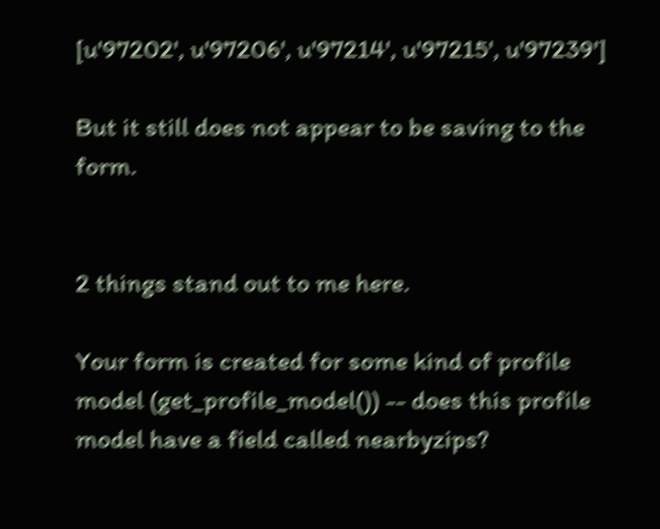[u'97202', u'97206', u'97214', u'97215', u'97239']

But it still does not appear to be saving to the form.


2 things stand out to me here.

Your form is created for some kind of profile model (get_profile_model()) -- does this profile model have a field called nearbyzips?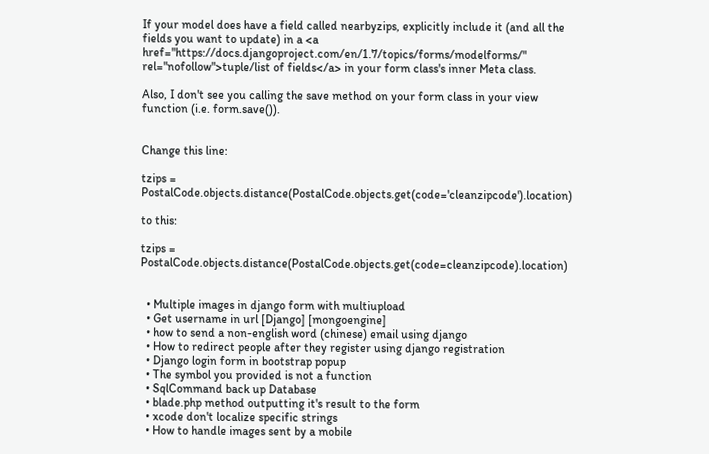If your model does have a field called nearbyzips, explicitly include it (and all the fields you want to update) in a <a href="https://docs.djangoproject.com/en/1.7/topics/forms/modelforms/" rel="nofollow">tuple/list of fields</a> in your form class's inner Meta class.

Also, I don't see you calling the save method on your form class in your view function (i.e. form.save()).


Change this line:

tzips = PostalCode.objects.distance(PostalCode.objects.get(code='cleanzipcode').location)

to this:

tzips = PostalCode.objects.distance(PostalCode.objects.get(code=cleanzipcode).location)


  • Multiple images in django form with multiupload
  • Get username in url [Django] [mongoengine]
  • how to send a non-english word (chinese) email using django
  • How to redirect people after they register using django registration
  • Django login form in bootstrap popup
  • The symbol you provided is not a function
  • SqlCommand back up Database
  • blade.php method outputting it's result to the form
  • xcode don't localize specific strings
  • How to handle images sent by a mobile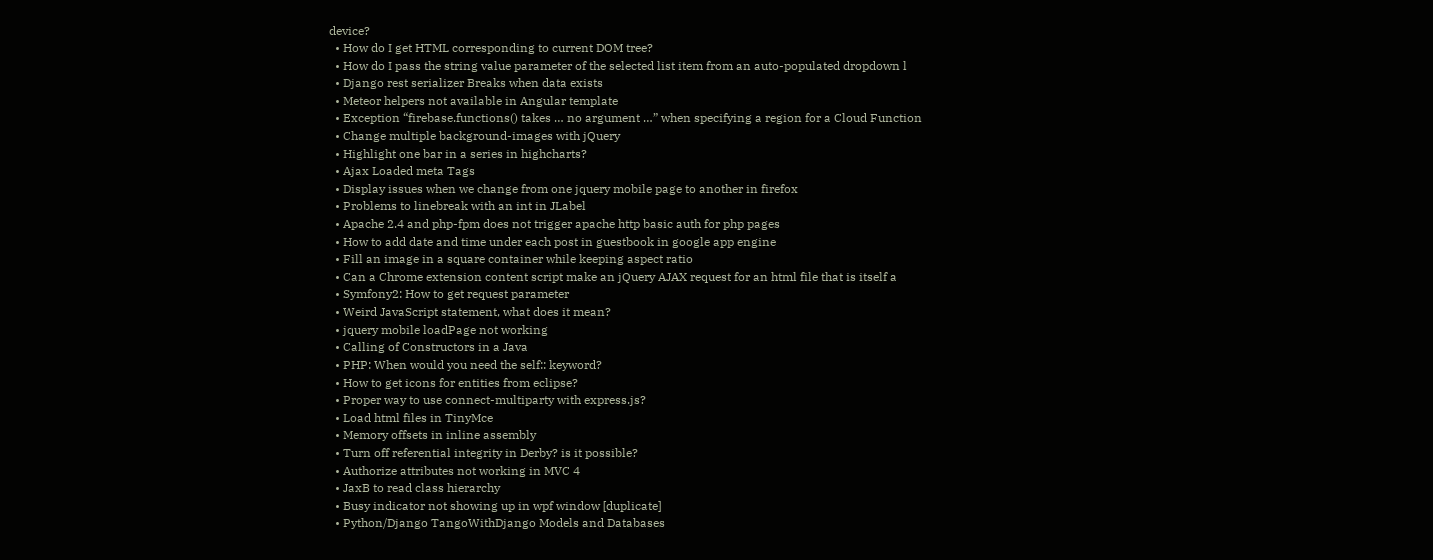device?
  • How do I get HTML corresponding to current DOM tree?
  • How do I pass the string value parameter of the selected list item from an auto-populated dropdown l
  • Django rest serializer Breaks when data exists
  • Meteor helpers not available in Angular template
  • Exception “firebase.functions() takes … no argument …” when specifying a region for a Cloud Function
  • Change multiple background-images with jQuery
  • Highlight one bar in a series in highcharts?
  • Ajax Loaded meta Tags
  • Display issues when we change from one jquery mobile page to another in firefox
  • Problems to linebreak with an int in JLabel
  • Apache 2.4 and php-fpm does not trigger apache http basic auth for php pages
  • How to add date and time under each post in guestbook in google app engine
  • Fill an image in a square container while keeping aspect ratio
  • Can a Chrome extension content script make an jQuery AJAX request for an html file that is itself a
  • Symfony2: How to get request parameter
  • Weird JavaScript statement, what does it mean?
  • jquery mobile loadPage not working
  • Calling of Constructors in a Java
  • PHP: When would you need the self:: keyword?
  • How to get icons for entities from eclipse?
  • Proper way to use connect-multiparty with express.js?
  • Load html files in TinyMce
  • Memory offsets in inline assembly
  • Turn off referential integrity in Derby? is it possible?
  • Authorize attributes not working in MVC 4
  • JaxB to read class hierarchy
  • Busy indicator not showing up in wpf window [duplicate]
  • Python/Django TangoWithDjango Models and Databases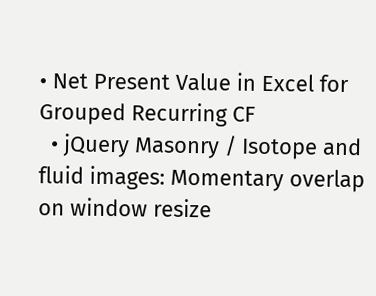• Net Present Value in Excel for Grouped Recurring CF
  • jQuery Masonry / Isotope and fluid images: Momentary overlap on window resize